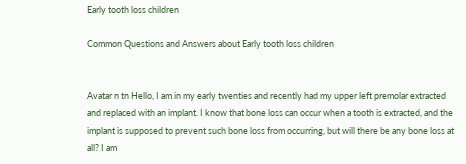Early tooth loss children

Common Questions and Answers about Early tooth loss children


Avatar n tn Hello, I am in my early twenties and recently had my upper left premolar extracted and replaced with an implant. I know that bone loss can occur when a tooth is extracted, and the implant is supposed to prevent such bone loss from occurring, but will there be any bone loss at all? I am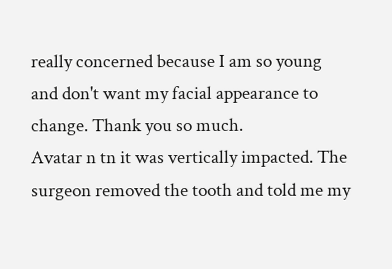really concerned because I am so young and don't want my facial appearance to change. Thank you so much.
Avatar n tn it was vertically impacted. The surgeon removed the tooth and told me my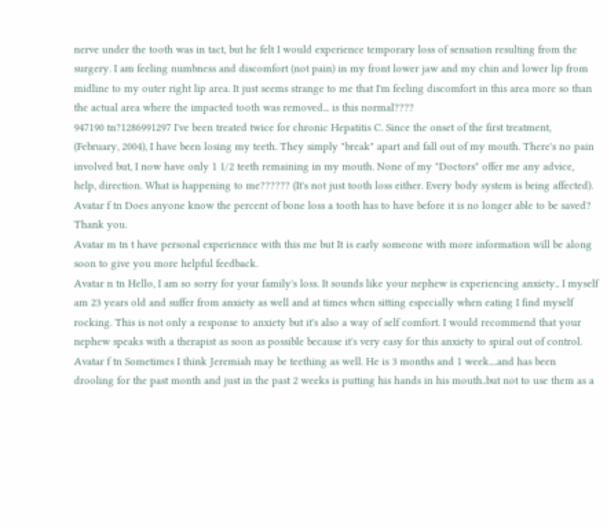nerve under the tooth was in tact, but he felt I would experience temporary loss of sensation resulting from the surgery. I am feeling numbness and discomfort (not pain) in my front lower jaw and my chin and lower lip from midline to my outer right lip area. It just seems strange to me that I'm feeling discomfort in this area more so than the actual area where the impacted tooth was removed... is this normal????
947190 tn?1286991297 I've been treated twice for chronic Hepatitis C. Since the onset of the first treatment, (February, 2004), I have been losing my teeth. They simply "break" apart and fall out of my mouth. There's no pain involved but, I now have only 1 1/2 teeth remaining in my mouth. None of my "Doctors" offer me any advice, help, direction. What is happening to me?????? (It's not just tooth loss either. Every body system is being affected).
Avatar f tn Does anyone know the percent of bone loss a tooth has to have before it is no longer able to be saved? Thank you.
Avatar m tn t have personal experiennce with this me but It is early someone with more information will be along soon to give you more helpful feedback.
Avatar n tn Hello, I am so sorry for your family's loss. It sounds like your nephew is experiencing anxiety.. I myself am 23 years old and suffer from anxiety as well and at times when sitting especially when eating I find myself rocking. This is not only a response to anxiety but it's also a way of self comfort. I would recommend that your nephew speaks with a therapist as soon as possible because it's very easy for this anxiety to spiral out of control.
Avatar f tn Sometimes I think Jeremiah may be teething as well. He is 3 months and 1 week....and has been drooling for the past month and just in the past 2 weeks is putting his hands in his mouth..but not to use them as a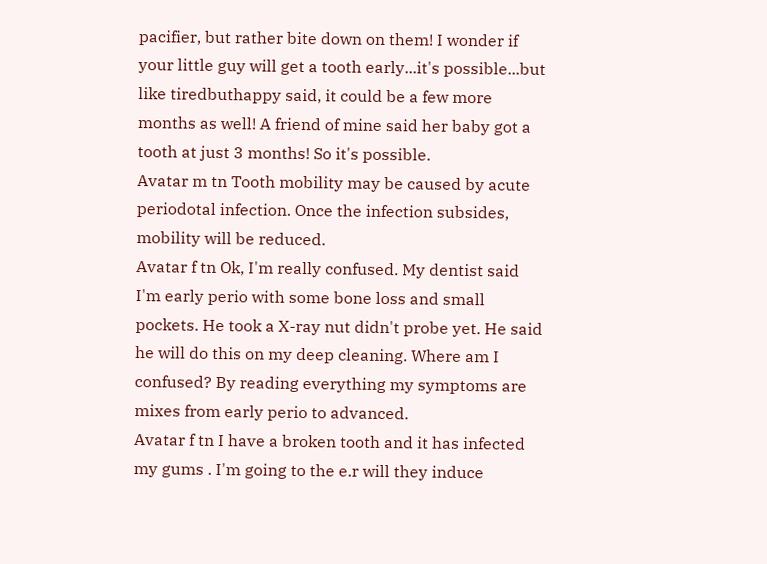pacifier, but rather bite down on them! I wonder if your little guy will get a tooth early...it's possible...but like tiredbuthappy said, it could be a few more months as well! A friend of mine said her baby got a tooth at just 3 months! So it's possible.
Avatar m tn Tooth mobility may be caused by acute periodotal infection. Once the infection subsides, mobility will be reduced.
Avatar f tn Ok, I'm really confused. My dentist said I'm early perio with some bone loss and small pockets. He took a X-ray nut didn't probe yet. He said he will do this on my deep cleaning. Where am I confused? By reading everything my symptoms are mixes from early perio to advanced.
Avatar f tn I have a broken tooth and it has infected my gums . I'm going to the e.r will they induce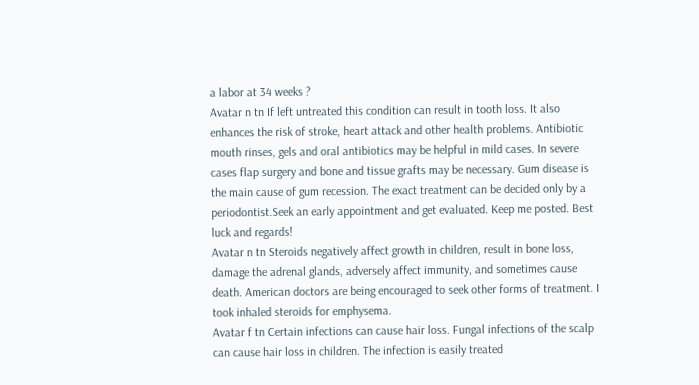a labor at 34 weeks ?
Avatar n tn If left untreated this condition can result in tooth loss. It also enhances the risk of stroke, heart attack and other health problems. Antibiotic mouth rinses, gels and oral antibiotics may be helpful in mild cases. In severe cases flap surgery and bone and tissue grafts may be necessary. Gum disease is the main cause of gum recession. The exact treatment can be decided only by a periodontist.Seek an early appointment and get evaluated. Keep me posted. Best luck and regards!
Avatar n tn Steroids negatively affect growth in children, result in bone loss, damage the adrenal glands, adversely affect immunity, and sometimes cause death. American doctors are being encouraged to seek other forms of treatment. I took inhaled steroids for emphysema.
Avatar f tn Certain infections can cause hair loss. Fungal infections of the scalp can cause hair loss in children. The infection is easily treated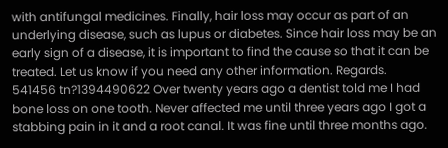with antifungal medicines. Finally, hair loss may occur as part of an underlying disease, such as lupus or diabetes. Since hair loss may be an early sign of a disease, it is important to find the cause so that it can be treated. Let us know if you need any other information. Regards.
541456 tn?1394490622 Over twenty years ago a dentist told me I had bone loss on one tooth. Never affected me until three years ago I got a stabbing pain in it and a root canal. It was fine until three months ago.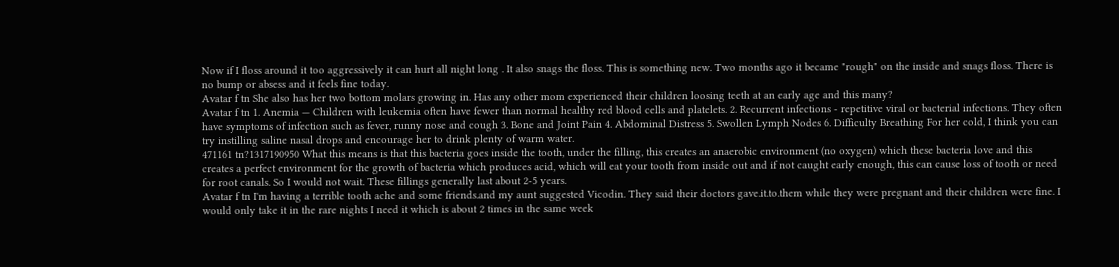Now if I floss around it too aggressively it can hurt all night long . It also snags the floss. This is something new. Two months ago it became "rough" on the inside and snags floss. There is no bump or absess and it feels fine today.
Avatar f tn She also has her two bottom molars growing in. Has any other mom experienced their children loosing teeth at an early age and this many?
Avatar f tn 1. Anemia — Children with leukemia often have fewer than normal healthy red blood cells and platelets. 2. Recurrent infections - repetitive viral or bacterial infections. They often have symptoms of infection such as fever, runny nose and cough 3. Bone and Joint Pain 4. Abdominal Distress 5. Swollen Lymph Nodes 6. Difficulty Breathing For her cold, I think you can try instilling saline nasal drops and encourage her to drink plenty of warm water.
471161 tn?1317190950 What this means is that this bacteria goes inside the tooth, under the filling, this creates an anaerobic environment (no oxygen) which these bacteria love and this creates a perfect environment for the growth of bacteria which produces acid, which will eat your tooth from inside out and if not caught early enough, this can cause loss of tooth or need for root canals. So I would not wait. These fillings generally last about 2-5 years.
Avatar f tn I'm having a terrible tooth ache and some friends.and my aunt suggested Vicodin. They said their doctors gave.it.to.them while they were pregnant and their children were fine. I would only take it in the rare nights I need it which is about 2 times in the same week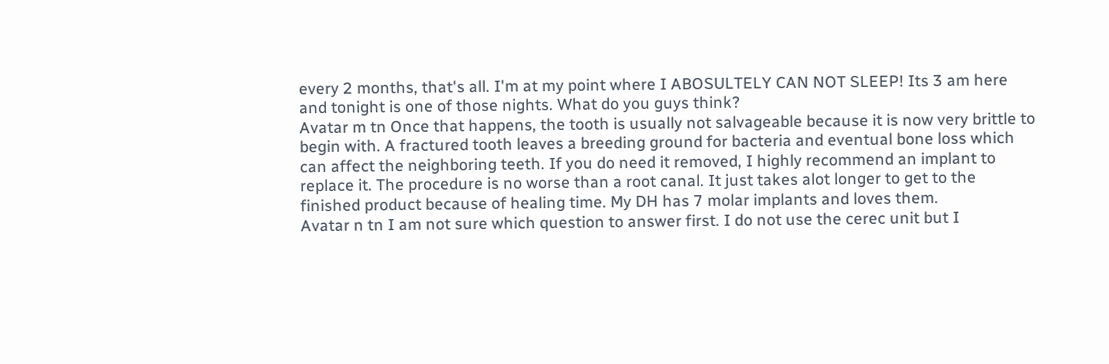every 2 months, that's all. I'm at my point where I ABOSULTELY CAN NOT SLEEP! Its 3 am here and tonight is one of those nights. What do you guys think?
Avatar m tn Once that happens, the tooth is usually not salvageable because it is now very brittle to begin with. A fractured tooth leaves a breeding ground for bacteria and eventual bone loss which can affect the neighboring teeth. If you do need it removed, I highly recommend an implant to replace it. The procedure is no worse than a root canal. It just takes alot longer to get to the finished product because of healing time. My DH has 7 molar implants and loves them.
Avatar n tn I am not sure which question to answer first. I do not use the cerec unit but I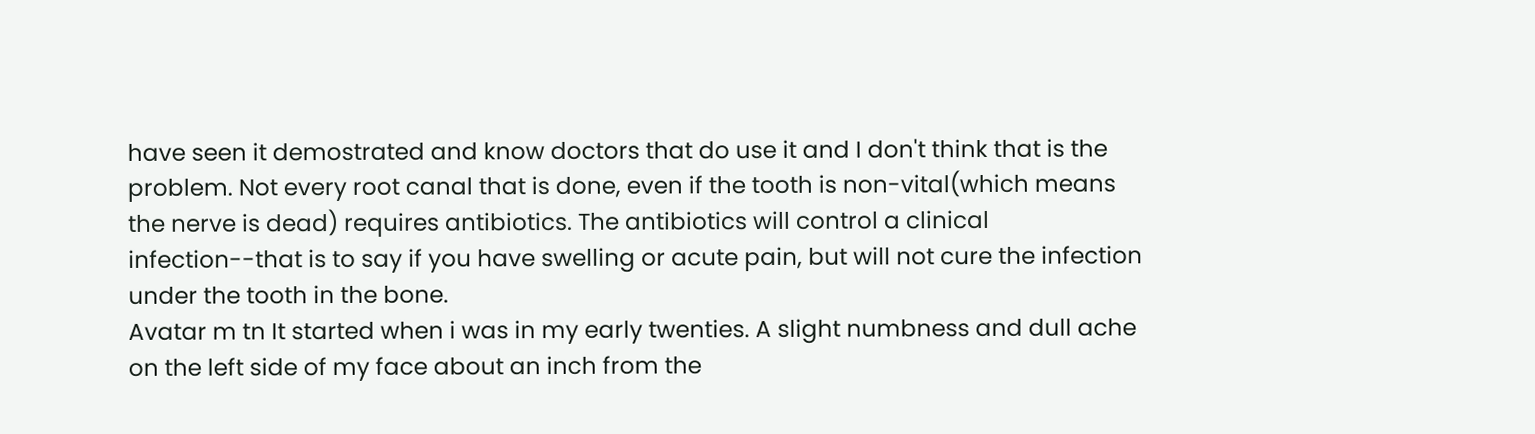have seen it demostrated and know doctors that do use it and I don't think that is the problem. Not every root canal that is done, even if the tooth is non-vital(which means the nerve is dead) requires antibiotics. The antibiotics will control a clinical infection--that is to say if you have swelling or acute pain, but will not cure the infection under the tooth in the bone.
Avatar m tn It started when i was in my early twenties. A slight numbness and dull ache on the left side of my face about an inch from the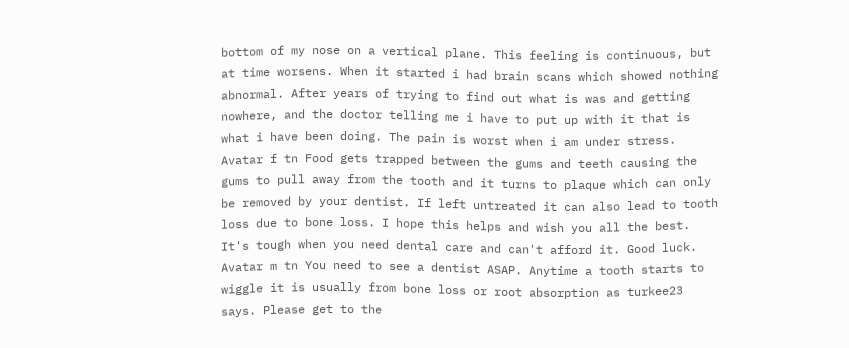bottom of my nose on a vertical plane. This feeling is continuous, but at time worsens. When it started i had brain scans which showed nothing abnormal. After years of trying to find out what is was and getting nowhere, and the doctor telling me i have to put up with it that is what i have been doing. The pain is worst when i am under stress.
Avatar f tn Food gets trapped between the gums and teeth causing the gums to pull away from the tooth and it turns to plaque which can only be removed by your dentist. If left untreated it can also lead to tooth loss due to bone loss. I hope this helps and wish you all the best. It's tough when you need dental care and can't afford it. Good luck.
Avatar m tn You need to see a dentist ASAP. Anytime a tooth starts to wiggle it is usually from bone loss or root absorption as turkee23 says. Please get to the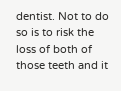dentist. Not to do so is to risk the loss of both of those teeth and it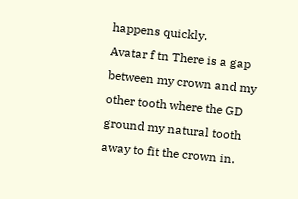happens quickly.
Avatar f tn There is a gap between my crown and my other tooth where the GD ground my natural tooth away to fit the crown in.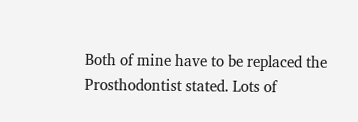Both of mine have to be replaced the Prosthodontist stated. Lots of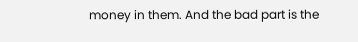money in them. And the bad part is the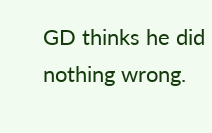GD thinks he did nothing wrong.